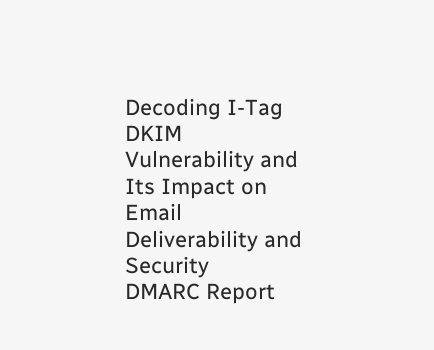Decoding I-Tag DKIM Vulnerability and Its Impact on Email Deliverability and Security
DMARC Report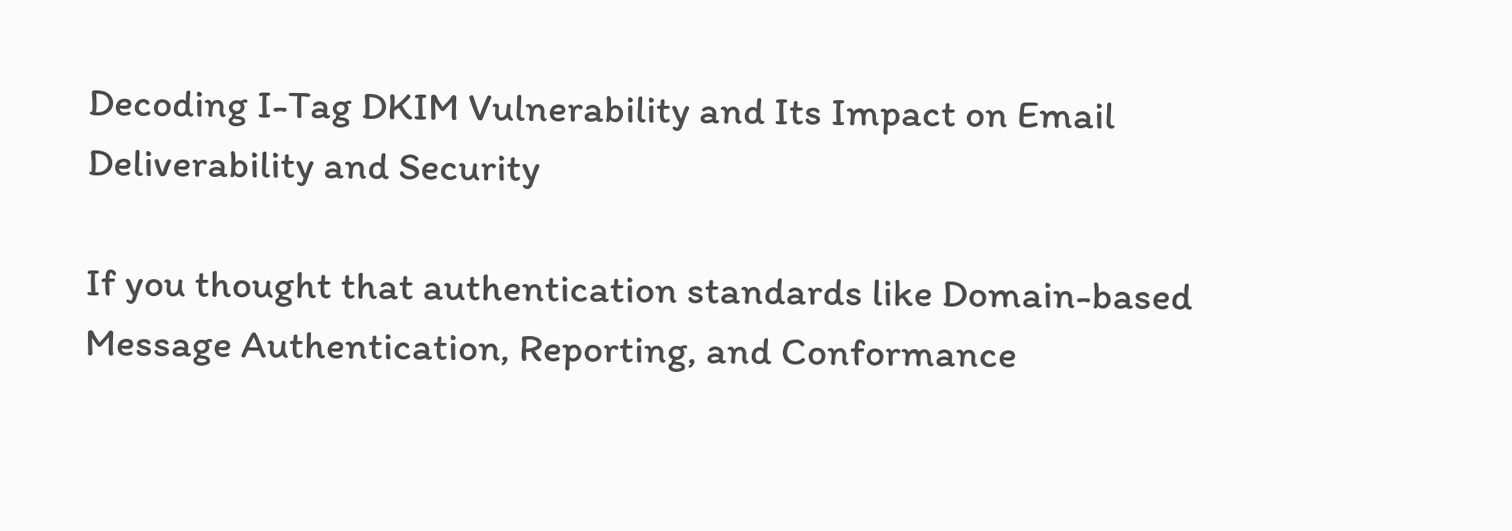Decoding I-Tag DKIM Vulnerability and Its Impact on Email Deliverability and Security

If you thought that authentication standards like Domain-based Message Authentication, Reporting, and Conformance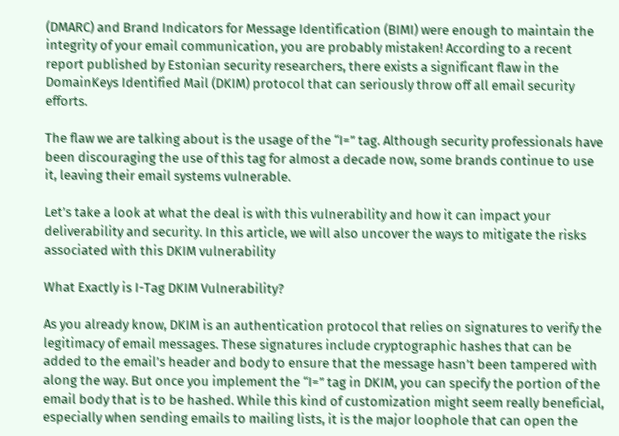(DMARC) and Brand Indicators for Message Identification (BIMI) were enough to maintain the integrity of your email communication, you are probably mistaken! According to a recent report published by Estonian security researchers, there exists a significant flaw in the DomainKeys Identified Mail (DKIM) protocol that can seriously throw off all email security efforts.

The flaw we are talking about is the usage of the “I=” tag. Although security professionals have been discouraging the use of this tag for almost a decade now, some brands continue to use it, leaving their email systems vulnerable.

Let’s take a look at what the deal is with this vulnerability and how it can impact your deliverability and security. In this article, we will also uncover the ways to mitigate the risks associated with this DKIM vulnerability

What Exactly is I-Tag DKIM Vulnerability?

As you already know, DKIM is an authentication protocol that relies on signatures to verify the legitimacy of email messages. These signatures include cryptographic hashes that can be added to the email’s header and body to ensure that the message hasn’t been tampered with along the way. But once you implement the “I=” tag in DKIM, you can specify the portion of the email body that is to be hashed. While this kind of customization might seem really beneficial, especially when sending emails to mailing lists, it is the major loophole that can open the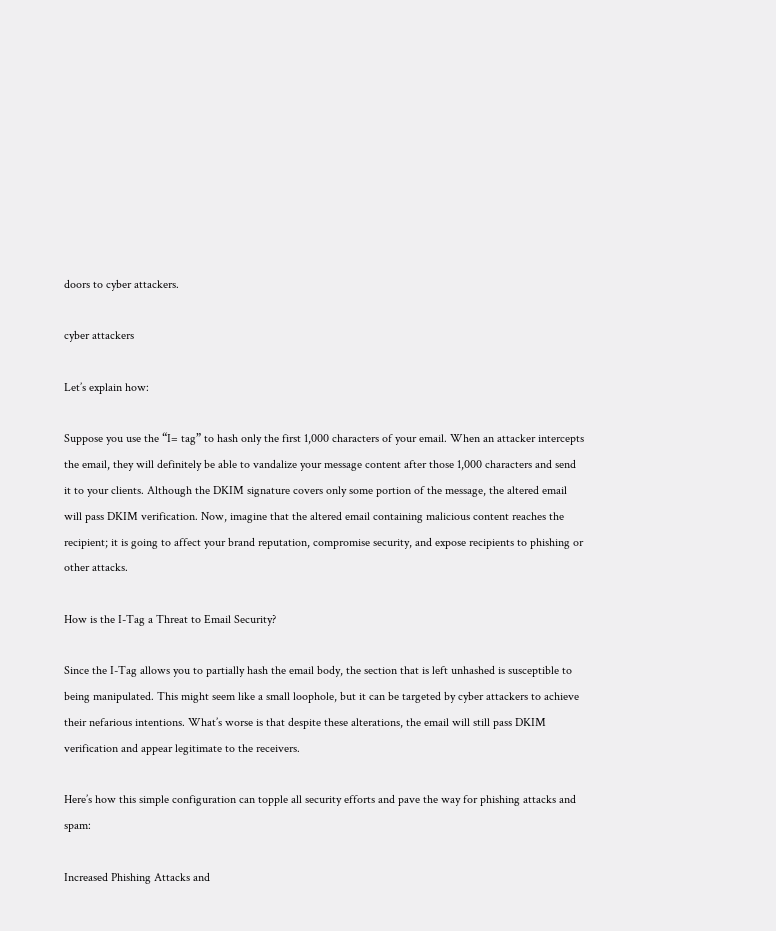doors to cyber attackers.

cyber attackers

Let’s explain how:

Suppose you use the “I= tag” to hash only the first 1,000 characters of your email. When an attacker intercepts the email, they will definitely be able to vandalize your message content after those 1,000 characters and send it to your clients. Although the DKIM signature covers only some portion of the message, the altered email will pass DKIM verification. Now, imagine that the altered email containing malicious content reaches the recipient; it is going to affect your brand reputation, compromise security, and expose recipients to phishing or other attacks.

How is the I-Tag a Threat to Email Security?

Since the I-Tag allows you to partially hash the email body, the section that is left unhashed is susceptible to being manipulated. This might seem like a small loophole, but it can be targeted by cyber attackers to achieve their nefarious intentions. What’s worse is that despite these alterations, the email will still pass DKIM verification and appear legitimate to the receivers.

Here’s how this simple configuration can topple all security efforts and pave the way for phishing attacks and spam:

Increased Phishing Attacks and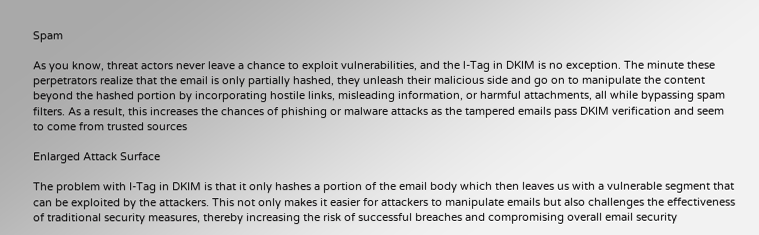Spam

As you know, threat actors never leave a chance to exploit vulnerabilities, and the l-Tag in DKIM is no exception. The minute these perpetrators realize that the email is only partially hashed, they unleash their malicious side and go on to manipulate the content beyond the hashed portion by incorporating hostile links, misleading information, or harmful attachments, all while bypassing spam filters. As a result, this increases the chances of phishing or malware attacks as the tampered emails pass DKIM verification and seem to come from trusted sources

Enlarged Attack Surface

The problem with I-Tag in DKIM is that it only hashes a portion of the email body which then leaves us with a vulnerable segment that can be exploited by the attackers. This not only makes it easier for attackers to manipulate emails but also challenges the effectiveness of traditional security measures, thereby increasing the risk of successful breaches and compromising overall email security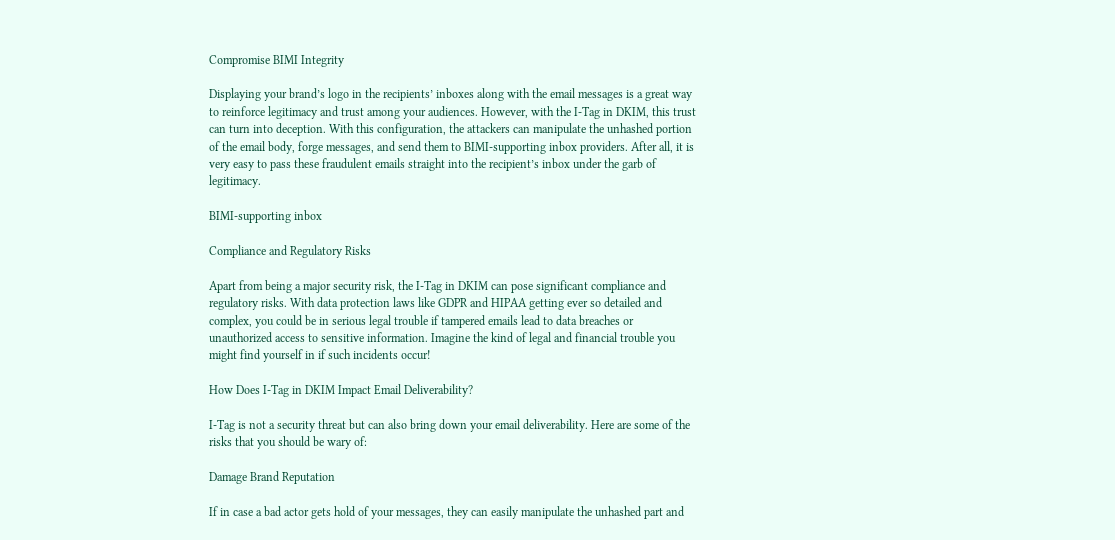Compromise BIMI Integrity

Displaying your brand’s logo in the recipients’ inboxes along with the email messages is a great way to reinforce legitimacy and trust among your audiences. However, with the I-Tag in DKIM, this trust can turn into deception. With this configuration, the attackers can manipulate the unhashed portion of the email body, forge messages, and send them to BIMI-supporting inbox providers. After all, it is very easy to pass these fraudulent emails straight into the recipient’s inbox under the garb of legitimacy.

BIMI-supporting inbox

Compliance and Regulatory Risks

Apart from being a major security risk, the I-Tag in DKIM can pose significant compliance and regulatory risks. With data protection laws like GDPR and HIPAA getting ever so detailed and complex, you could be in serious legal trouble if tampered emails lead to data breaches or unauthorized access to sensitive information. Imagine the kind of legal and financial trouble you might find yourself in if such incidents occur!

How Does I-Tag in DKIM Impact Email Deliverability?

I-Tag is not a security threat but can also bring down your email deliverability. Here are some of the risks that you should be wary of:

Damage Brand Reputation

If in case a bad actor gets hold of your messages, they can easily manipulate the unhashed part and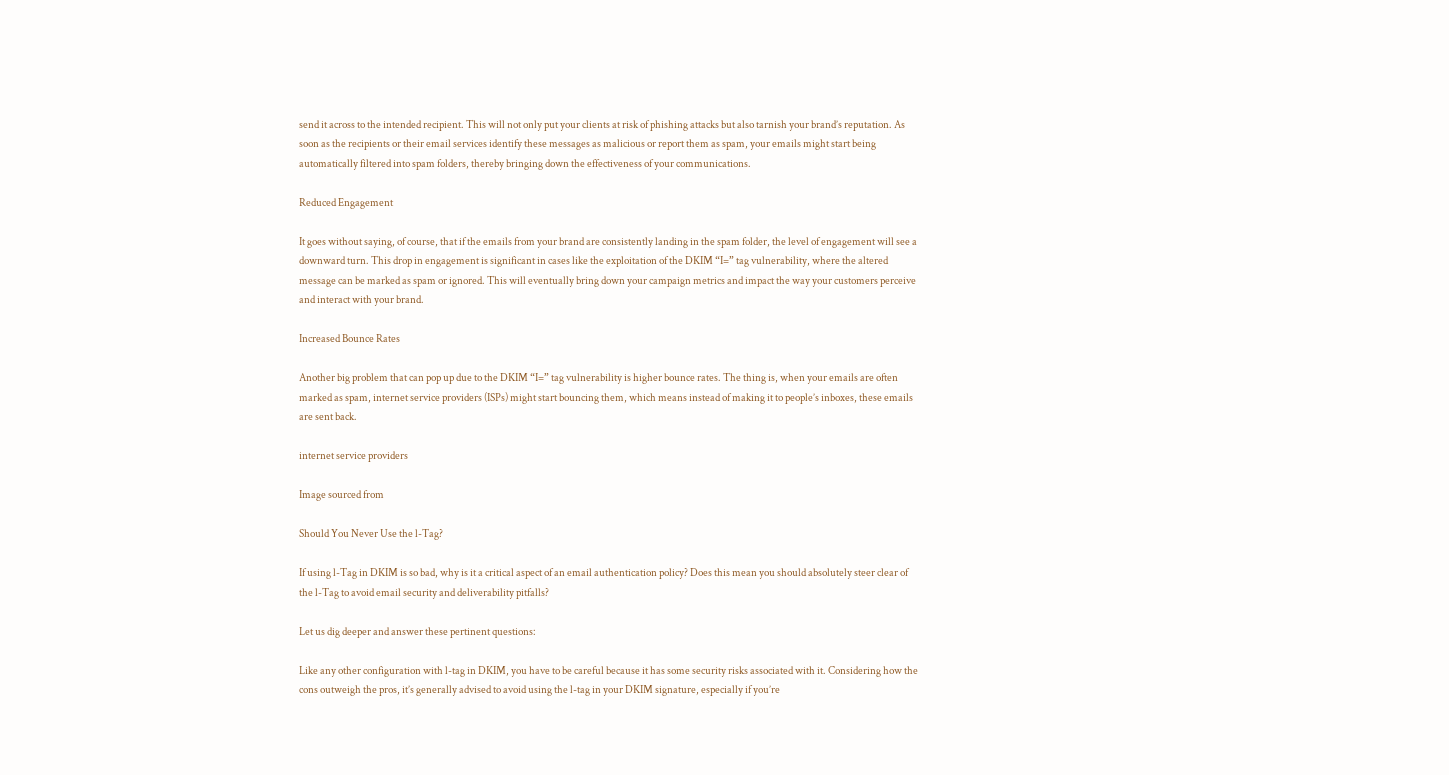send it across to the intended recipient. This will not only put your clients at risk of phishing attacks but also tarnish your brand’s reputation. As soon as the recipients or their email services identify these messages as malicious or report them as spam, your emails might start being automatically filtered into spam folders, thereby bringing down the effectiveness of your communications.

Reduced Engagement

It goes without saying, of course, that if the emails from your brand are consistently landing in the spam folder, the level of engagement will see a downward turn. This drop in engagement is significant in cases like the exploitation of the DKIM “I=” tag vulnerability, where the altered message can be marked as spam or ignored. This will eventually bring down your campaign metrics and impact the way your customers perceive and interact with your brand.

Increased Bounce Rates

Another big problem that can pop up due to the DKIM “I=” tag vulnerability is higher bounce rates. The thing is, when your emails are often marked as spam, internet service providers (ISPs) might start bouncing them, which means instead of making it to people’s inboxes, these emails are sent back.

internet service providers

Image sourced from

Should You Never Use the l-Tag?

If using l-Tag in DKIM is so bad, why is it a critical aspect of an email authentication policy? Does this mean you should absolutely steer clear of the l-Tag to avoid email security and deliverability pitfalls?

Let us dig deeper and answer these pertinent questions:

Like any other configuration with l-tag in DKIM, you have to be careful because it has some security risks associated with it. Considering how the cons outweigh the pros, it’s generally advised to avoid using the l-tag in your DKIM signature, especially if you’re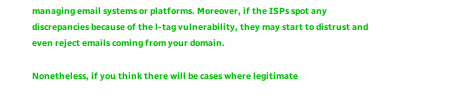managing email systems or platforms. Moreover, if the ISPs spot any discrepancies because of the l-tag vulnerability, they may start to distrust and even reject emails coming from your domain.

Nonetheless, if you think there will be cases where legitimate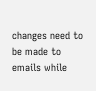changes need to be made to emails while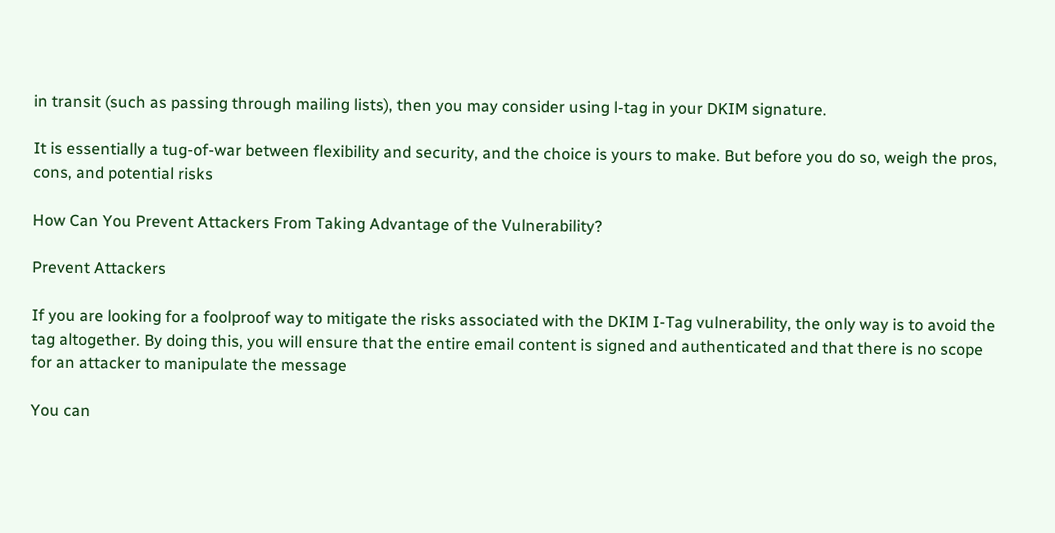in transit (such as passing through mailing lists), then you may consider using l-tag in your DKIM signature.

It is essentially a tug-of-war between flexibility and security, and the choice is yours to make. But before you do so, weigh the pros, cons, and potential risks

How Can You Prevent Attackers From Taking Advantage of the Vulnerability?

Prevent Attackers

If you are looking for a foolproof way to mitigate the risks associated with the DKIM I-Tag vulnerability, the only way is to avoid the tag altogether. By doing this, you will ensure that the entire email content is signed and authenticated and that there is no scope for an attacker to manipulate the message

You can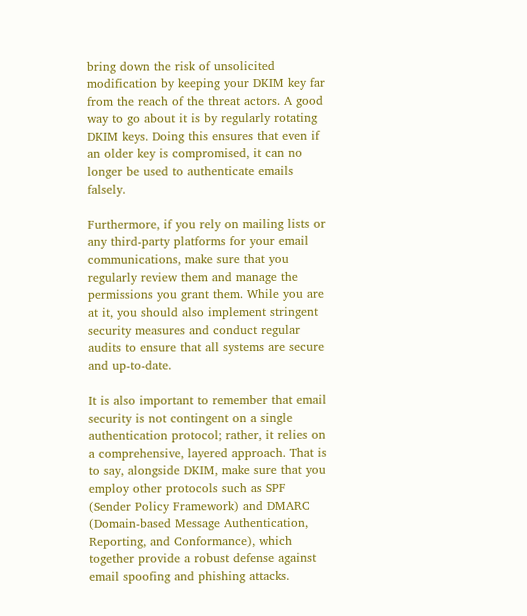bring down the risk of unsolicited modification by keeping your DKIM key far from the reach of the threat actors. A good way to go about it is by regularly rotating DKIM keys. Doing this ensures that even if an older key is compromised, it can no longer be used to authenticate emails falsely.

Furthermore, if you rely on mailing lists or any third-party platforms for your email communications, make sure that you regularly review them and manage the permissions you grant them. While you are at it, you should also implement stringent security measures and conduct regular audits to ensure that all systems are secure and up-to-date.

It is also important to remember that email security is not contingent on a single authentication protocol; rather, it relies on a comprehensive, layered approach. That is to say, alongside DKIM, make sure that you employ other protocols such as SPF (Sender Policy Framework) and DMARC (Domain-based Message Authentication, Reporting, and Conformance), which together provide a robust defense against email spoofing and phishing attacks.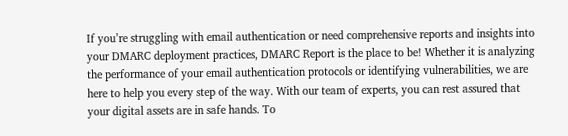If you’re struggling with email authentication or need comprehensive reports and insights into your DMARC deployment practices, DMARC Report is the place to be! Whether it is analyzing the performance of your email authentication protocols or identifying vulnerabilities, we are here to help you every step of the way. With our team of experts, you can rest assured that your digital assets are in safe hands. To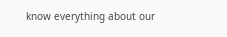know everything about our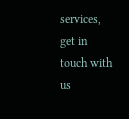services, get in touch with us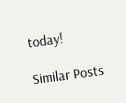today!

Similar Posts